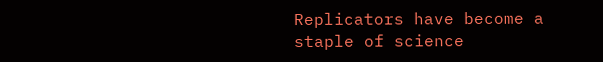Replicators have become a staple of science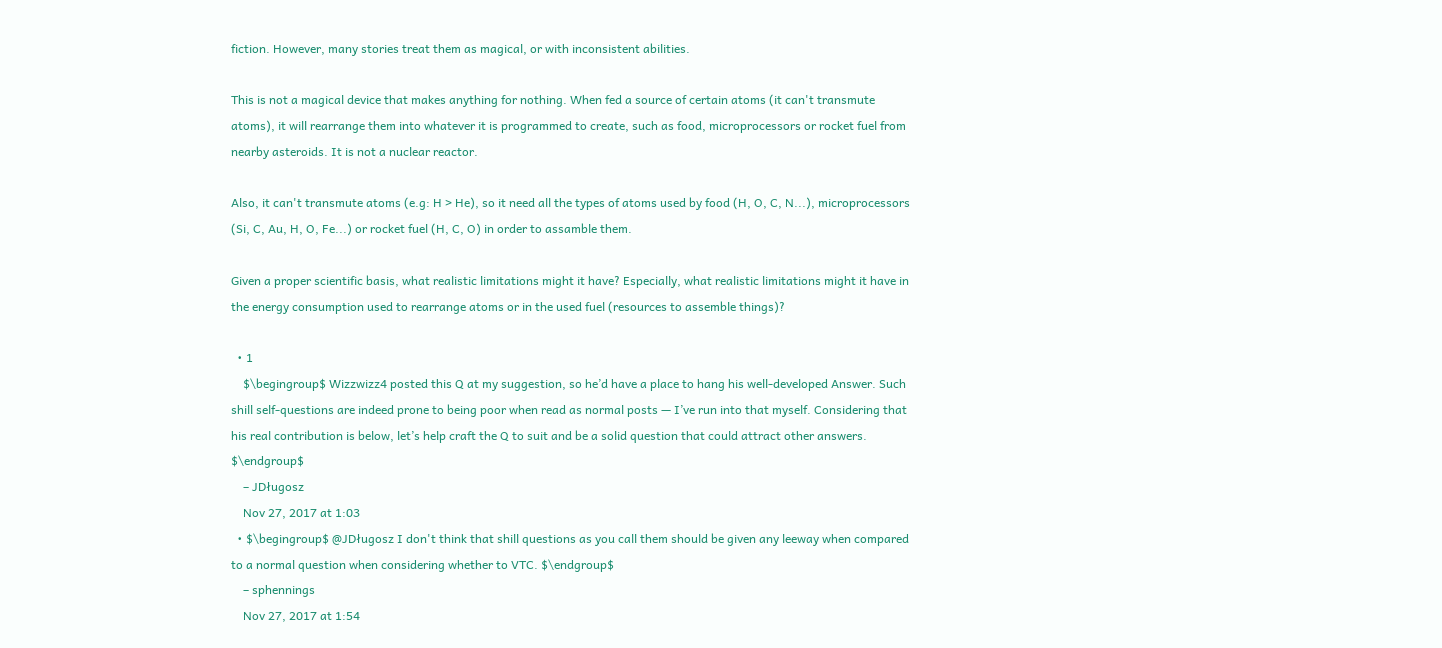fiction. However, many stories treat them as magical, or with inconsistent abilities.

This is not a magical device that makes anything for nothing. When fed a source of certain atoms (it can't transmute atoms), it will rearrange them into whatever it is programmed to create, such as food, microprocessors or rocket fuel from nearby asteroids. It is not a nuclear reactor.

Also, it can't transmute atoms (e.g: H > He), so it need all the types of atoms used by food (H, O, C, N...), microprocessors (Si, C, Au, H, O, Fe...) or rocket fuel (H, C, O) in order to assamble them.

Given a proper scientific basis, what realistic limitations might it have? Especially, what realistic limitations might it have in the energy consumption used to rearrange atoms or in the used fuel (resources to assemble things)?

  • 1
    $\begingroup$ Wizzwizz4 posted this Q at my suggestion, so he’d have a place to hang his well-developed Answer. Such shill self-questions are indeed prone to being poor when read as normal posts — I’ve run into that myself. Considering that his real contribution is below, let’s help craft the Q to suit and be a solid question that could attract other answers. $\endgroup$
    – JDługosz
    Nov 27, 2017 at 1:03
  • $\begingroup$ @JDługosz I don't think that shill questions as you call them should be given any leeway when compared to a normal question when considering whether to VTC. $\endgroup$
    – sphennings
    Nov 27, 2017 at 1:54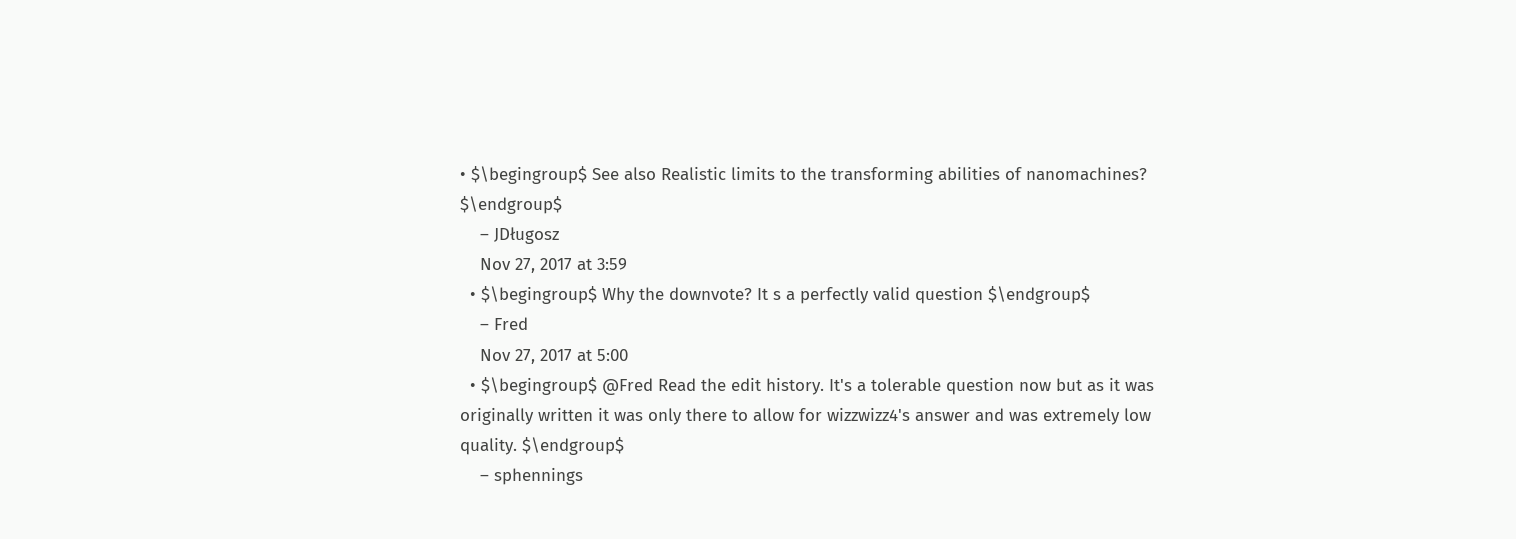• $\begingroup$ See also Realistic limits to the transforming abilities of nanomachines? $\endgroup$
    – JDługosz
    Nov 27, 2017 at 3:59
  • $\begingroup$ Why the downvote? It s a perfectly valid question $\endgroup$
    – Fred
    Nov 27, 2017 at 5:00
  • $\begingroup$ @Fred Read the edit history. It's a tolerable question now but as it was originally written it was only there to allow for wizzwizz4's answer and was extremely low quality. $\endgroup$
    – sphennings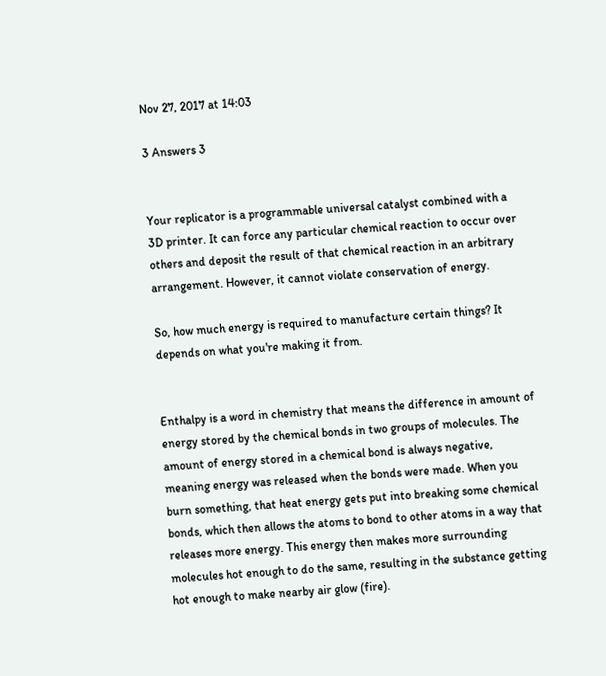Nov 27, 2017 at 14:03

3 Answers 3


Your replicator is a programmable universal catalyst combined with a 3D printer. It can force any particular chemical reaction to occur over others and deposit the result of that chemical reaction in an arbitrary arrangement. However, it cannot violate conservation of energy.

So, how much energy is required to manufacture certain things? It depends on what you're making it from.


Enthalpy is a word in chemistry that means the difference in amount of energy stored by the chemical bonds in two groups of molecules. The amount of energy stored in a chemical bond is always negative, meaning energy was released when the bonds were made. When you burn something, that heat energy gets put into breaking some chemical bonds, which then allows the atoms to bond to other atoms in a way that releases more energy. This energy then makes more surrounding molecules hot enough to do the same, resulting in the substance getting hot enough to make nearby air glow (fire).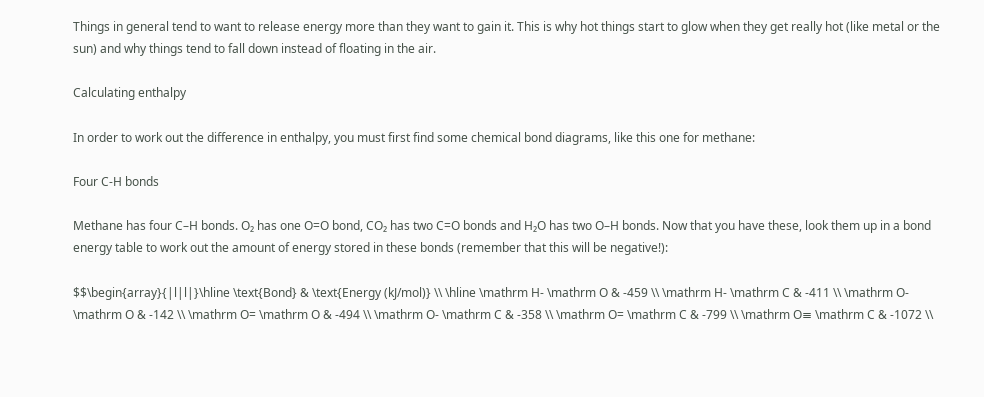Things in general tend to want to release energy more than they want to gain it. This is why hot things start to glow when they get really hot (like metal or the sun) and why things tend to fall down instead of floating in the air.

Calculating enthalpy

In order to work out the difference in enthalpy, you must first find some chemical bond diagrams, like this one for methane:

Four C-H bonds

Methane has four C–H bonds. O₂ has one O=O bond, CO₂ has two C=O bonds and H₂O has two O–H bonds. Now that you have these, look them up in a bond energy table to work out the amount of energy stored in these bonds (remember that this will be negative!):

$$\begin{array}{|l|l|}\hline \text{Bond} & \text{Energy (kJ/mol)} \\ \hline \mathrm H- \mathrm O & -459 \\ \mathrm H- \mathrm C & -411 \\ \mathrm O- \mathrm O & -142 \\ \mathrm O= \mathrm O & -494 \\ \mathrm O- \mathrm C & -358 \\ \mathrm O= \mathrm C & -799 \\ \mathrm O≡ \mathrm C & -1072 \\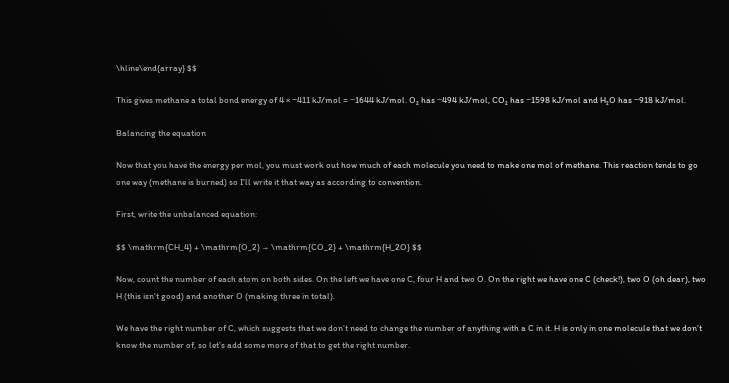\hline\end{array} $$

This gives methane a total bond energy of 4 × −411 kJ/mol = −1644 kJ/mol. O₂ has −494 kJ/mol, CO₂ has −1598 kJ/mol and H₂O has −918 kJ/mol.

Balancing the equation

Now that you have the energy per mol, you must work out how much of each molecule you need to make one mol of methane. This reaction tends to go one way (methane is burned) so I'll write it that way as according to convention.

First, write the unbalanced equation:

$$ \mathrm{CH_4} + \mathrm{O_2} → \mathrm{CO_2} + \mathrm{H_2O} $$

Now, count the number of each atom on both sides. On the left we have one C, four H and two O. On the right we have one C (check!), two O (oh dear), two H (this isn't good) and another O (making three in total).

We have the right number of C, which suggests that we don’t need to change the number of anything with a C in it. H is only in one molecule that we don’t know the number of, so let’s add some more of that to get the right number.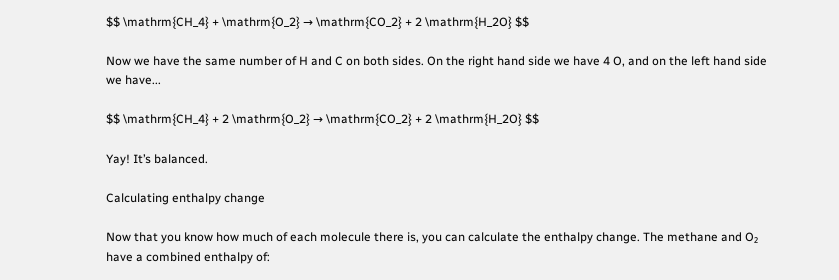$$ \mathrm{CH_4} + \mathrm{O_2} → \mathrm{CO_2} + 2 \mathrm{H_2O} $$

Now we have the same number of H and C on both sides. On the right hand side we have 4 O, and on the left hand side we have...

$$ \mathrm{CH_4} + 2 \mathrm{O_2} → \mathrm{CO_2} + 2 \mathrm{H_2O} $$

Yay! It’s balanced.

Calculating enthalpy change

Now that you know how much of each molecule there is, you can calculate the enthalpy change. The methane and O₂ have a combined enthalpy of: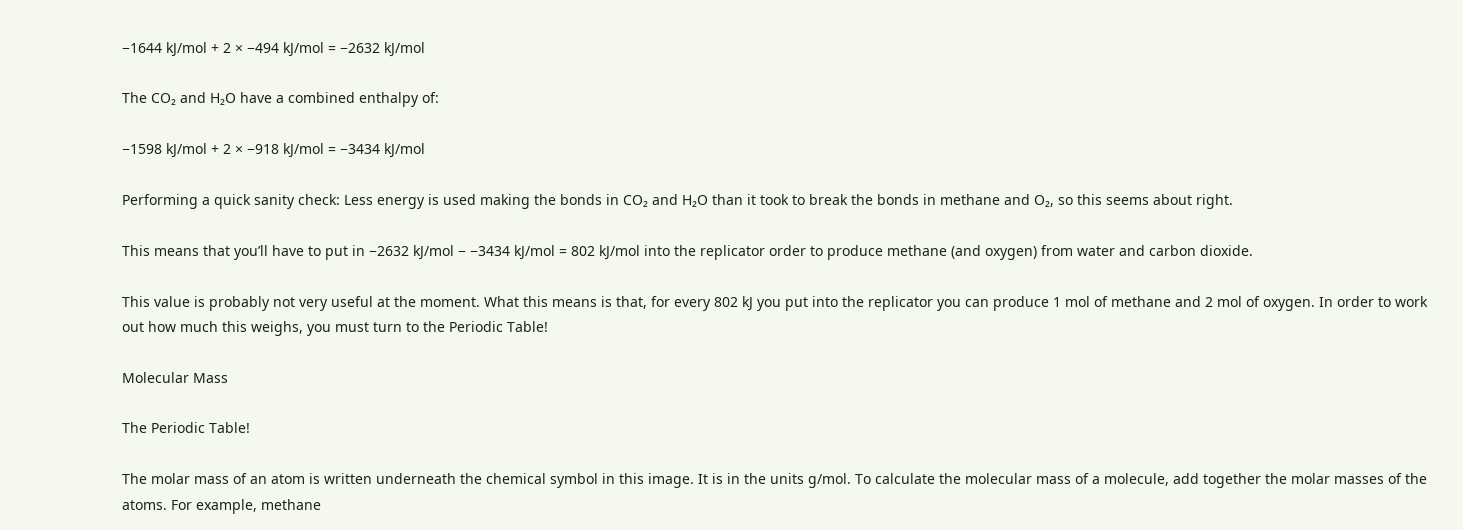−1644 kJ/mol + 2 × −494 kJ/mol = −2632 kJ/mol

The CO₂ and H₂O have a combined enthalpy of:

−1598 kJ/mol + 2 × −918 kJ/mol = −3434 kJ/mol

Performing a quick sanity check: Less energy is used making the bonds in CO₂ and H₂O than it took to break the bonds in methane and O₂, so this seems about right.

This means that you’ll have to put in −2632 kJ/mol − −3434 kJ/mol = 802 kJ/mol into the replicator order to produce methane (and oxygen) from water and carbon dioxide.

This value is probably not very useful at the moment. What this means is that, for every 802 kJ you put into the replicator you can produce 1 mol of methane and 2 mol of oxygen. In order to work out how much this weighs, you must turn to the Periodic Table!

Molecular Mass

The Periodic Table!

The molar mass of an atom is written underneath the chemical symbol in this image. It is in the units g/mol. To calculate the molecular mass of a molecule, add together the molar masses of the atoms. For example, methane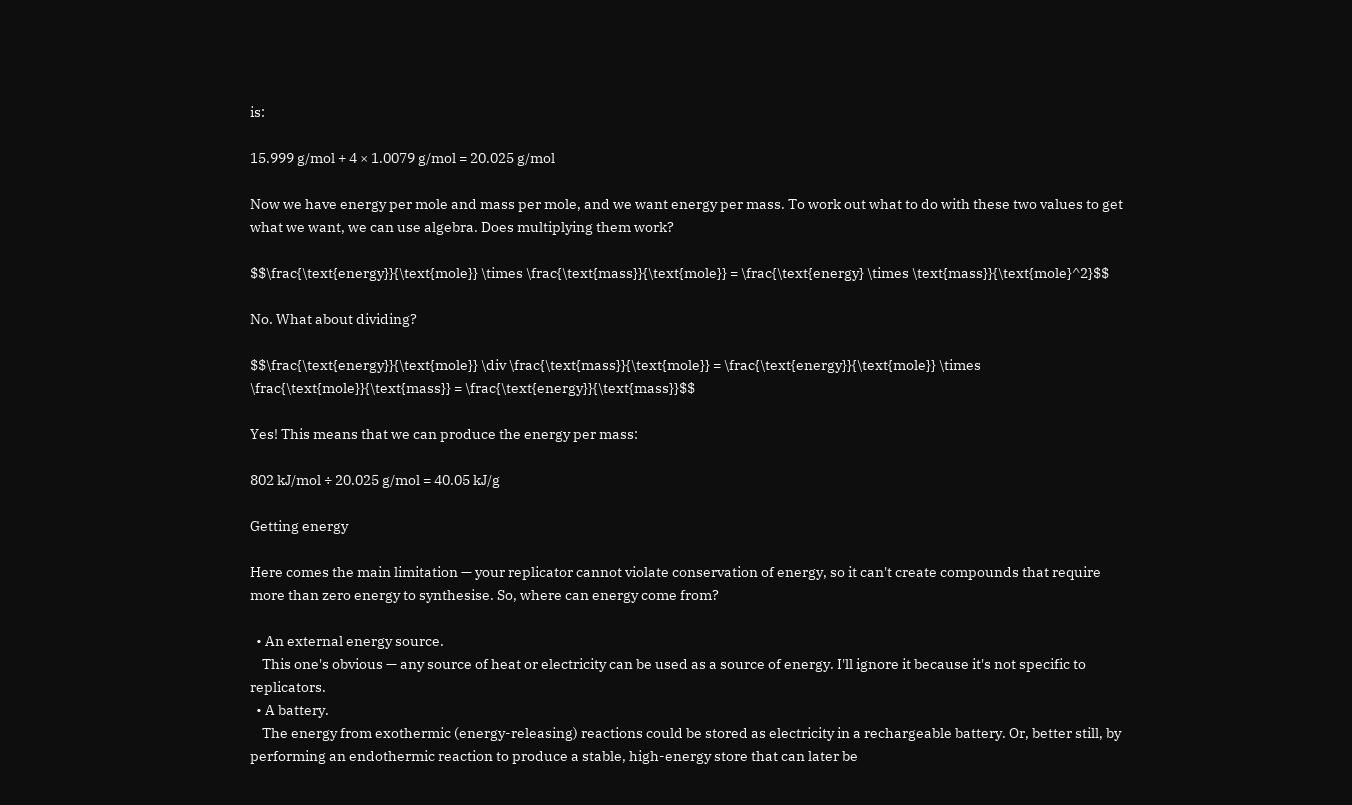is:

15.999 g/mol + 4 × 1.0079 g/mol = 20.025 g/mol

Now we have energy per mole and mass per mole, and we want energy per mass. To work out what to do with these two values to get what we want, we can use algebra. Does multiplying them work?

$$\frac{\text{energy}}{\text{mole}} \times \frac{\text{mass}}{\text{mole}} = \frac{\text{energy} \times \text{mass}}{\text{mole}^2}$$

No. What about dividing?

$$\frac{\text{energy}}{\text{mole}} \div \frac{\text{mass}}{\text{mole}} = \frac{\text{energy}}{\text{mole}} \times \frac{\text{mole}}{\text{mass}} = \frac{\text{energy}}{\text{mass}}$$

Yes! This means that we can produce the energy per mass:

802 kJ/mol ÷ 20.025 g/mol = 40.05 kJ/g

Getting energy

Here comes the main limitation — your replicator cannot violate conservation of energy, so it can't create compounds that require more than zero energy to synthesise. So, where can energy come from?

  • An external energy source.
    This one's obvious — any source of heat or electricity can be used as a source of energy. I'll ignore it because it's not specific to replicators.
  • A battery.
    The energy from exothermic (energy-releasing) reactions could be stored as electricity in a rechargeable battery. Or, better still, by performing an endothermic reaction to produce a stable, high-energy store that can later be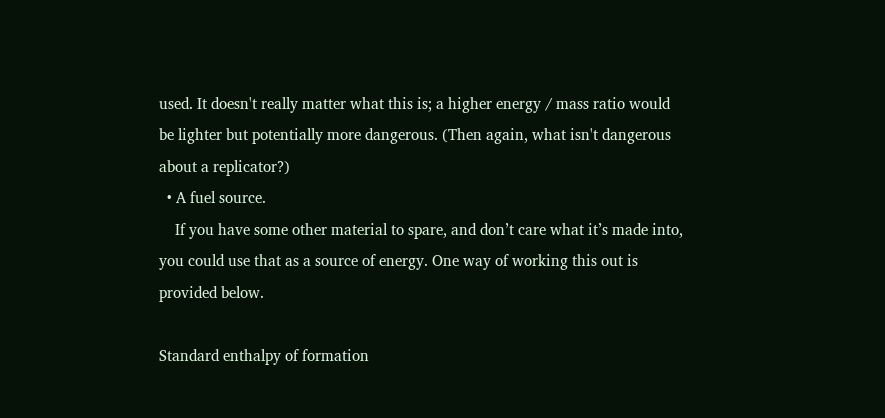used. It doesn't really matter what this is; a higher energy / mass ratio would be lighter but potentially more dangerous. (Then again, what isn't dangerous about a replicator?)
  • A fuel source.
    If you have some other material to spare, and don’t care what it’s made into, you could use that as a source of energy. One way of working this out is provided below.

Standard enthalpy of formation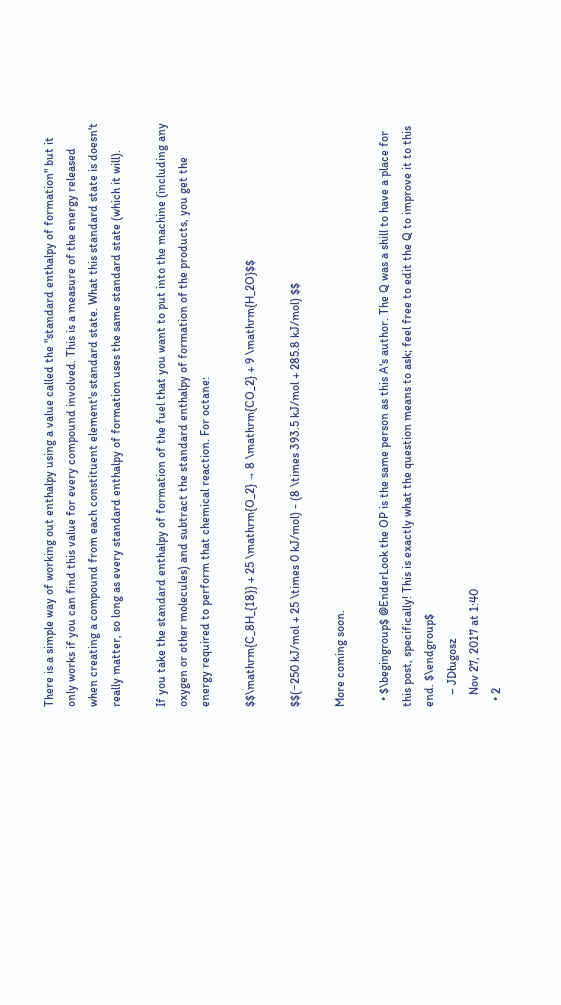There is a simple way of working out enthalpy using a value called the "standard enthalpy of formation" but it only works if you can find this value for every compound involved. This is a measure of the energy released when creating a compound from each constituent element's standard state. What this standard state is doesn't really matter, so long as every standard enthalpy of formation uses the same standard state (which it will).

If you take the standard enthalpy of formation of the fuel that you want to put into the machine (including any oxygen or other molecules) and subtract the standard enthalpy of formation of the products, you get the energy required to perform that chemical reaction. For octane:

$$\mathrm{C_8H_{18}} + 25 \mathrm{O_2} → 8 \mathrm{CO_2} + 9 \mathrm{H_2O}$$

$$(−250 kJ/mol + 25 \times 0 kJ/mol) - (8 \times 393.5 kJ/mol + 285.8 kJ/mol) $$

More coming soon.

  • $\begingroup$ @EnderLook the OP is the same person as this A's author. The Q was a shill to have a place for this post, specifically! This is exactly what the question means to ask; feel free to edit the Q to improve it to this end. $\endgroup$
    – JDługosz
    Nov 27, 2017 at 1:40
  • 2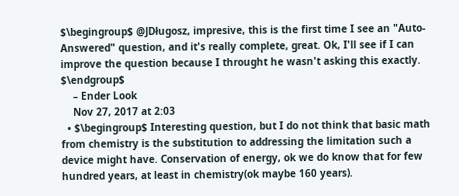$\begingroup$ @JDługosz, impresive, this is the first time I see an "Auto-Answered" question, and it's really complete, great. Ok, I'll see if I can improve the question because I throught he wasn't asking this exactly. $\endgroup$
    – Ender Look
    Nov 27, 2017 at 2:03
  • $\begingroup$ Interesting question, but I do not think that basic math from chemistry is the substitution to addressing the limitation such a device might have. Conservation of energy, ok we do know that for few hundred years, at least in chemistry(ok maybe 160 years).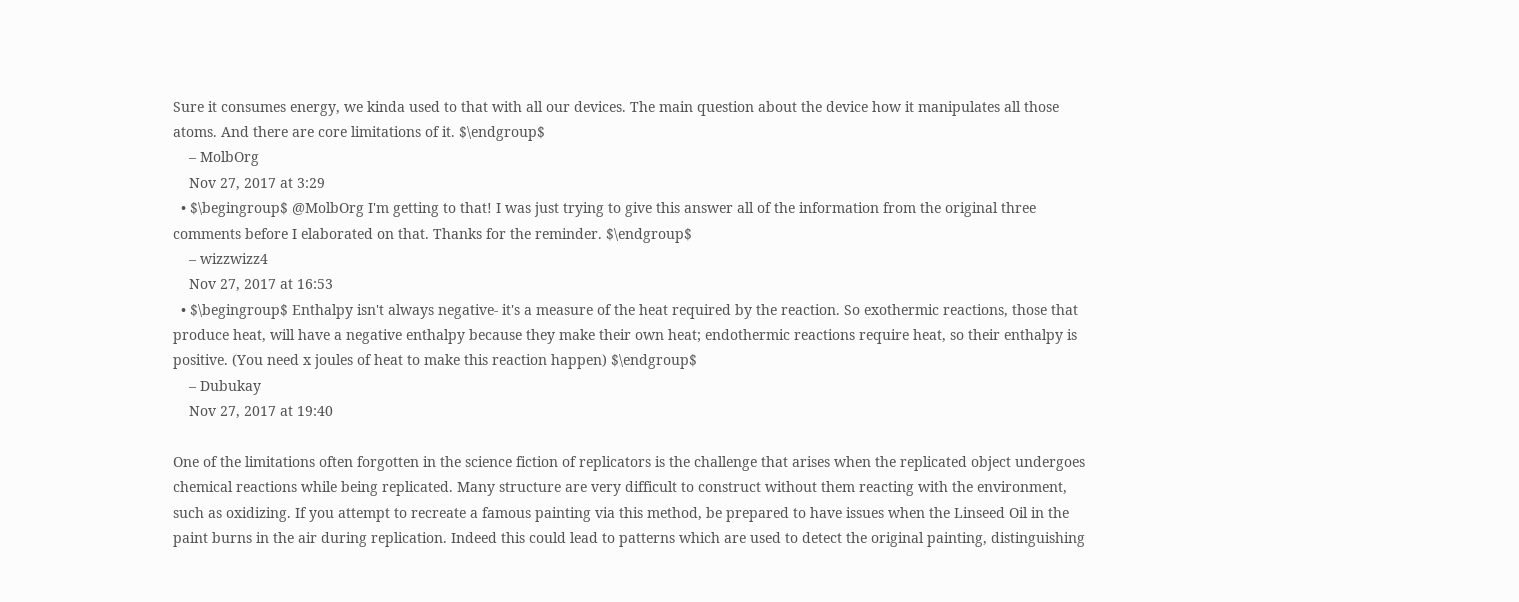Sure it consumes energy, we kinda used to that with all our devices. The main question about the device how it manipulates all those atoms. And there are core limitations of it. $\endgroup$
    – MolbOrg
    Nov 27, 2017 at 3:29
  • $\begingroup$ @MolbOrg I'm getting to that! I was just trying to give this answer all of the information from the original three comments before I elaborated on that. Thanks for the reminder. $\endgroup$
    – wizzwizz4
    Nov 27, 2017 at 16:53
  • $\begingroup$ Enthalpy isn't always negative- it's a measure of the heat required by the reaction. So exothermic reactions, those that produce heat, will have a negative enthalpy because they make their own heat; endothermic reactions require heat, so their enthalpy is positive. (You need x joules of heat to make this reaction happen) $\endgroup$
    – Dubukay
    Nov 27, 2017 at 19:40

One of the limitations often forgotten in the science fiction of replicators is the challenge that arises when the replicated object undergoes chemical reactions while being replicated. Many structure are very difficult to construct without them reacting with the environment, such as oxidizing. If you attempt to recreate a famous painting via this method, be prepared to have issues when the Linseed Oil in the paint burns in the air during replication. Indeed this could lead to patterns which are used to detect the original painting, distinguishing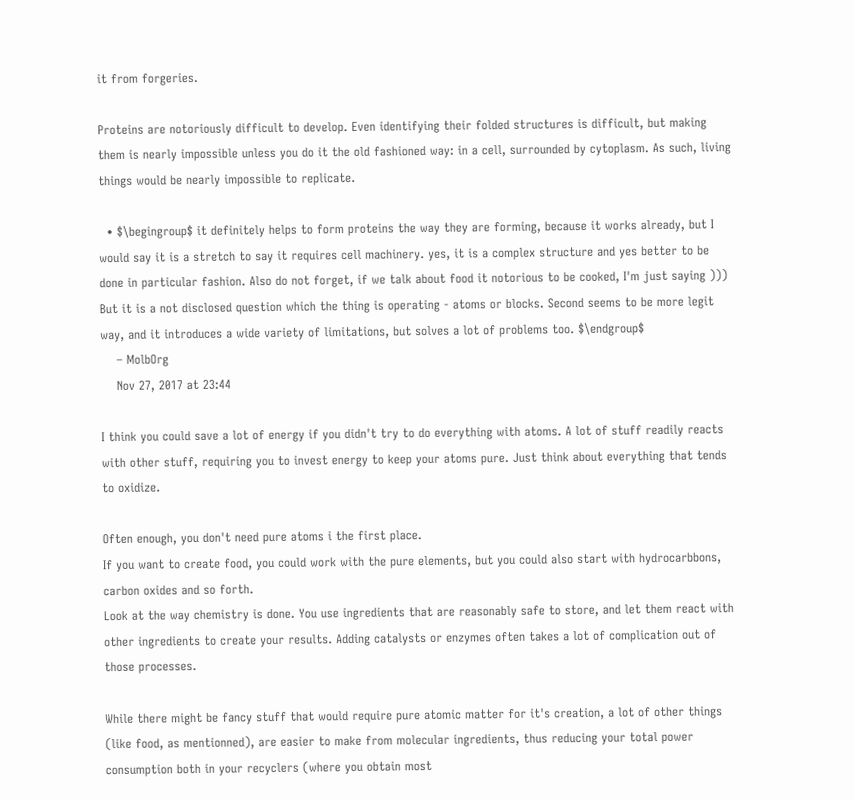it from forgeries.

Proteins are notoriously difficult to develop. Even identifying their folded structures is difficult, but making them is nearly impossible unless you do it the old fashioned way: in a cell, surrounded by cytoplasm. As such, living things would be nearly impossible to replicate.

  • $\begingroup$ it definitely helps to form proteins the way they are forming, because it works already, but I would say it is a stretch to say it requires cell machinery. yes, it is a complex structure and yes better to be done in particular fashion. Also do not forget, if we talk about food it notorious to be cooked, I'm just saying ))) But it is a not disclosed question which the thing is operating - atoms or blocks. Second seems to be more legit way, and it introduces a wide variety of limitations, but solves a lot of problems too. $\endgroup$
    – MolbOrg
    Nov 27, 2017 at 23:44

I think you could save a lot of energy if you didn't try to do everything with atoms. A lot of stuff readily reacts with other stuff, requiring you to invest energy to keep your atoms pure. Just think about everything that tends to oxidize.

Often enough, you don't need pure atoms i the first place.
If you want to create food, you could work with the pure elements, but you could also start with hydrocarbbons, carbon oxides and so forth.
Look at the way chemistry is done. You use ingredients that are reasonably safe to store, and let them react with other ingredients to create your results. Adding catalysts or enzymes often takes a lot of complication out of those processes.

While there might be fancy stuff that would require pure atomic matter for it's creation, a lot of other things (like food, as mentionned), are easier to make from molecular ingredients, thus reducing your total power consumption both in your recyclers (where you obtain most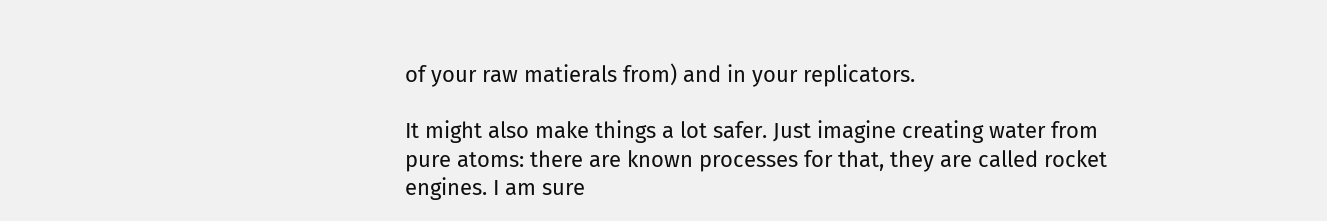of your raw matierals from) and in your replicators.

It might also make things a lot safer. Just imagine creating water from pure atoms: there are known processes for that, they are called rocket engines. I am sure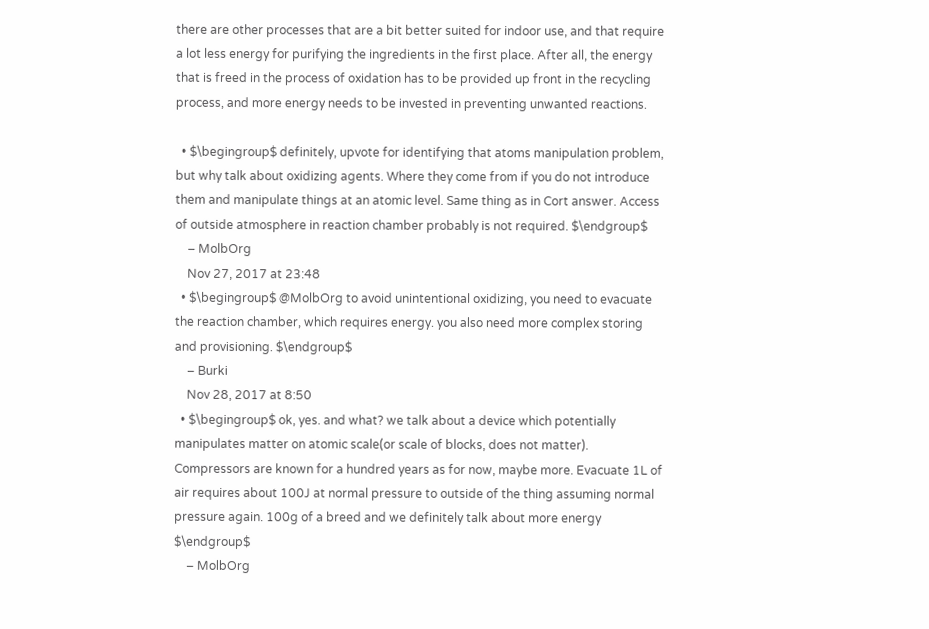there are other processes that are a bit better suited for indoor use, and that require a lot less energy for purifying the ingredients in the first place. After all, the energy that is freed in the process of oxidation has to be provided up front in the recycling process, and more energy needs to be invested in preventing unwanted reactions.

  • $\begingroup$ definitely, upvote for identifying that atoms manipulation problem, but why talk about oxidizing agents. Where they come from if you do not introduce them and manipulate things at an atomic level. Same thing as in Cort answer. Access of outside atmosphere in reaction chamber probably is not required. $\endgroup$
    – MolbOrg
    Nov 27, 2017 at 23:48
  • $\begingroup$ @MolbOrg to avoid unintentional oxidizing, you need to evacuate the reaction chamber, which requires energy. you also need more complex storing and provisioning. $\endgroup$
    – Burki
    Nov 28, 2017 at 8:50
  • $\begingroup$ ok, yes. and what? we talk about a device which potentially manipulates matter on atomic scale(or scale of blocks, does not matter). Compressors are known for a hundred years as for now, maybe more. Evacuate 1L of air requires about 100J at normal pressure to outside of the thing assuming normal pressure again. 100g of a breed and we definitely talk about more energy $\endgroup$
    – MolbOrg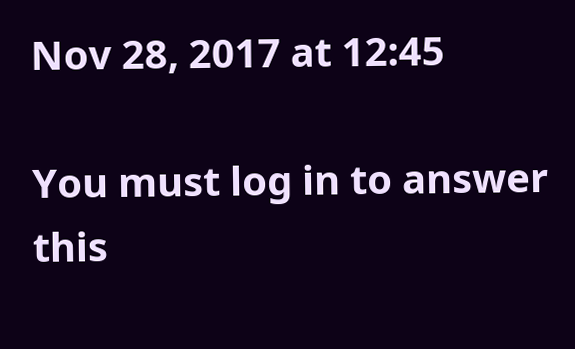Nov 28, 2017 at 12:45

You must log in to answer this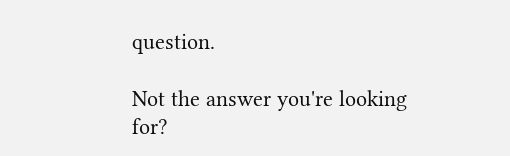question.

Not the answer you're looking for?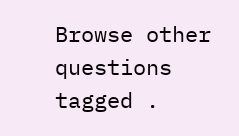Browse other questions tagged .